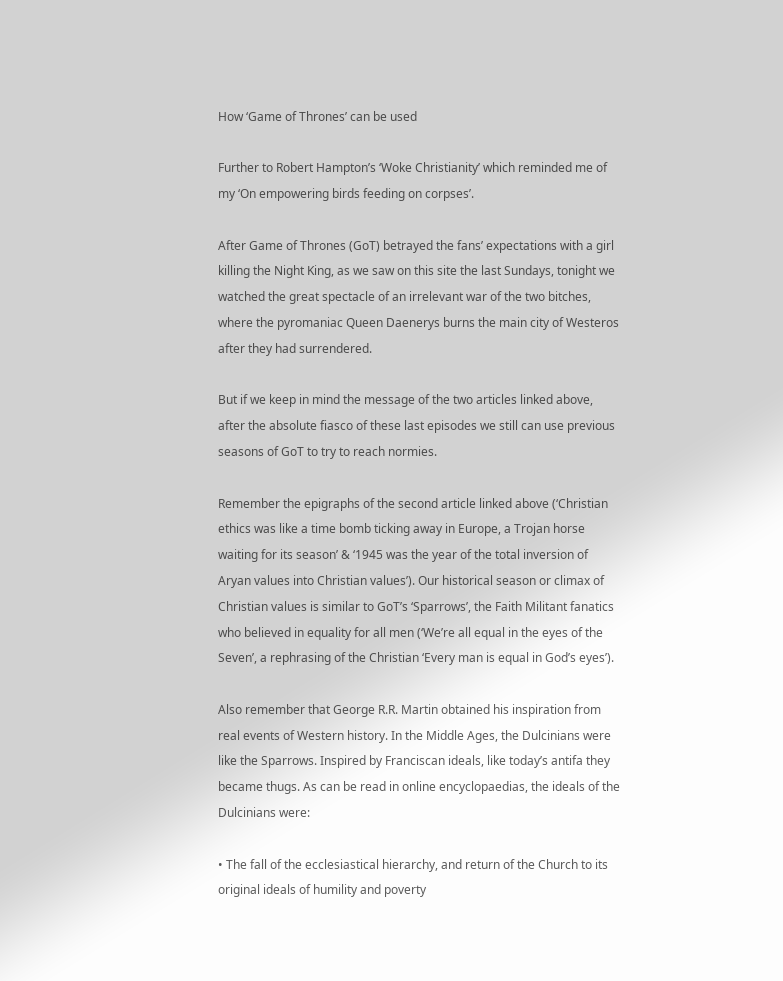How ‘Game of Thrones’ can be used

Further to Robert Hampton’s ‘Woke Christianity’ which reminded me of my ‘On empowering birds feeding on corpses’.

After Game of Thrones (GoT) betrayed the fans’ expectations with a girl killing the Night King, as we saw on this site the last Sundays, tonight we watched the great spectacle of an irrelevant war of the two bitches, where the pyromaniac Queen Daenerys burns the main city of Westeros after they had surrendered.

But if we keep in mind the message of the two articles linked above, after the absolute fiasco of these last episodes we still can use previous seasons of GoT to try to reach normies.

Remember the epigraphs of the second article linked above (‘Christian ethics was like a time bomb ticking away in Europe, a Trojan horse waiting for its season’ & ‘1945 was the year of the total inversion of Aryan values into Christian values’). Our historical season or climax of Christian values is similar to GoT’s ‘Sparrows’, the Faith Militant fanatics who believed in equality for all men (‘We’re all equal in the eyes of the Seven’, a rephrasing of the Christian ‘Every man is equal in God’s eyes’).

Also remember that George R.R. Martin obtained his inspiration from real events of Western history. In the Middle Ages, the Dulcinians were like the Sparrows. Inspired by Franciscan ideals, like today’s antifa they became thugs. As can be read in online encyclopaedias, the ideals of the Dulcinians were:

• The fall of the ecclesiastical hierarchy, and return of the Church to its original ideals of humility and poverty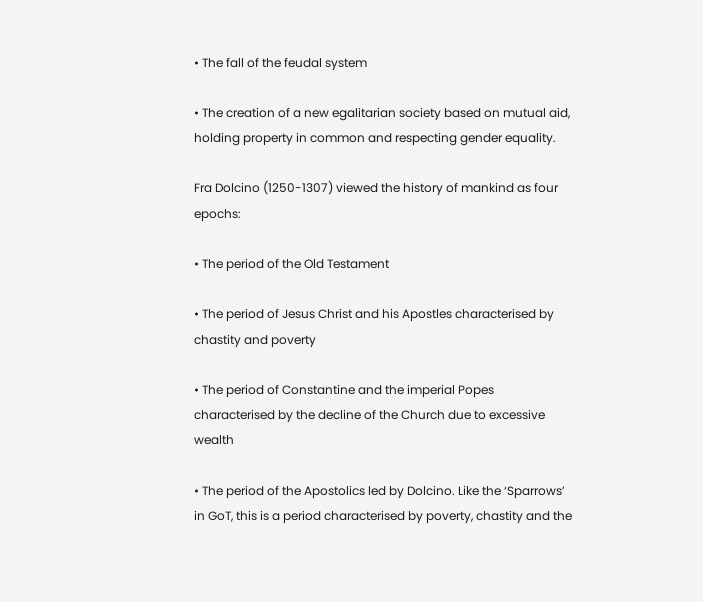• The fall of the feudal system

• The creation of a new egalitarian society based on mutual aid, holding property in common and respecting gender equality.

Fra Dolcino (1250-1307) viewed the history of mankind as four epochs:

• The period of the Old Testament

• The period of Jesus Christ and his Apostles characterised by chastity and poverty

• The period of Constantine and the imperial Popes characterised by the decline of the Church due to excessive wealth

• The period of the Apostolics led by Dolcino. Like the ‘Sparrows’ in GoT, this is a period characterised by poverty, chastity and the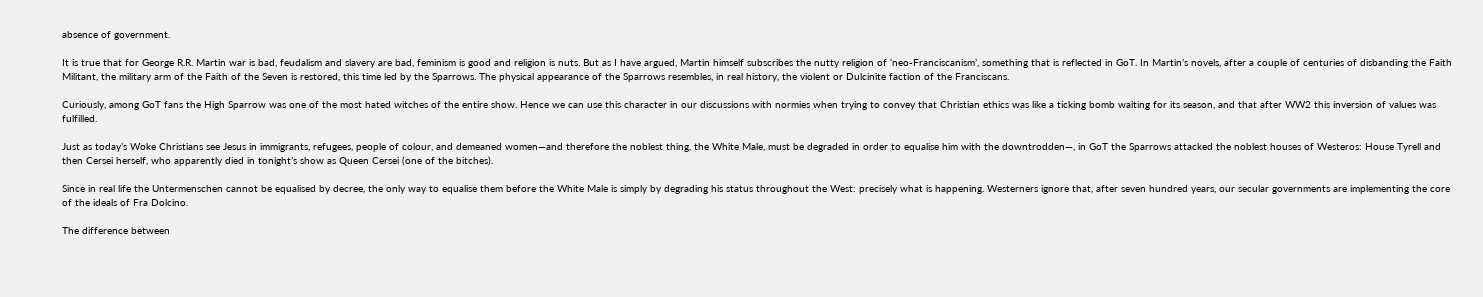absence of government.

It is true that for George R.R. Martin war is bad, feudalism and slavery are bad, feminism is good and religion is nuts. But as I have argued, Martin himself subscribes the nutty religion of ‘neo-Franciscanism’, something that is reflected in GoT. In Martin’s novels, after a couple of centuries of disbanding the Faith Militant, the military arm of the Faith of the Seven is restored, this time led by the Sparrows. The physical appearance of the Sparrows resembles, in real history, the violent or Dulcinite faction of the Franciscans.

Curiously, among GoT fans the High Sparrow was one of the most hated witches of the entire show. Hence we can use this character in our discussions with normies when trying to convey that Christian ethics was like a ticking bomb waiting for its season, and that after WW2 this inversion of values was fulfilled.

Just as today’s Woke Christians see Jesus in immigrants, refugees, people of colour, and demeaned women—and therefore the noblest thing, the White Male, must be degraded in order to equalise him with the downtrodden—, in GoT the Sparrows attacked the noblest houses of Westeros: House Tyrell and then Cersei herself, who apparently died in tonight’s show as Queen Cersei (one of the bitches).

Since in real life the Untermenschen cannot be equalised by decree, the only way to equalise them before the White Male is simply by degrading his status throughout the West: precisely what is happening. Westerners ignore that, after seven hundred years, our secular governments are implementing the core of the ideals of Fra Dolcino.

The difference between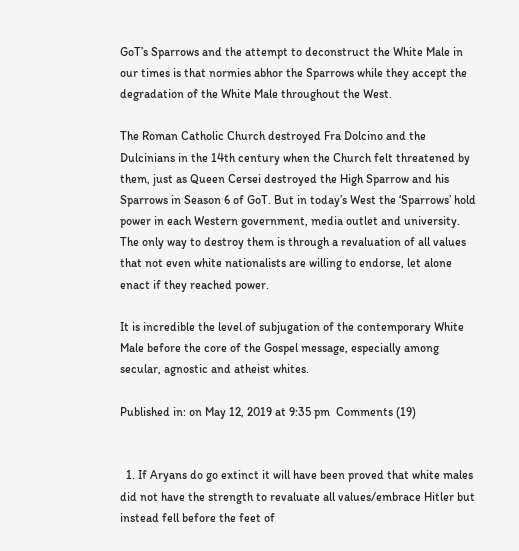GoT’s Sparrows and the attempt to deconstruct the White Male in our times is that normies abhor the Sparrows while they accept the degradation of the White Male throughout the West.

The Roman Catholic Church destroyed Fra Dolcino and the Dulcinians in the 14th century when the Church felt threatened by them, just as Queen Cersei destroyed the High Sparrow and his Sparrows in Season 6 of GoT. But in today’s West the ‘Sparrows’ hold power in each Western government, media outlet and university. The only way to destroy them is through a revaluation of all values that not even white nationalists are willing to endorse, let alone enact if they reached power.

It is incredible the level of subjugation of the contemporary White Male before the core of the Gospel message, especially among secular, agnostic and atheist whites.

Published in: on May 12, 2019 at 9:35 pm  Comments (19)


  1. If Aryans do go extinct it will have been proved that white males did not have the strength to revaluate all values/embrace Hitler but instead fell before the feet of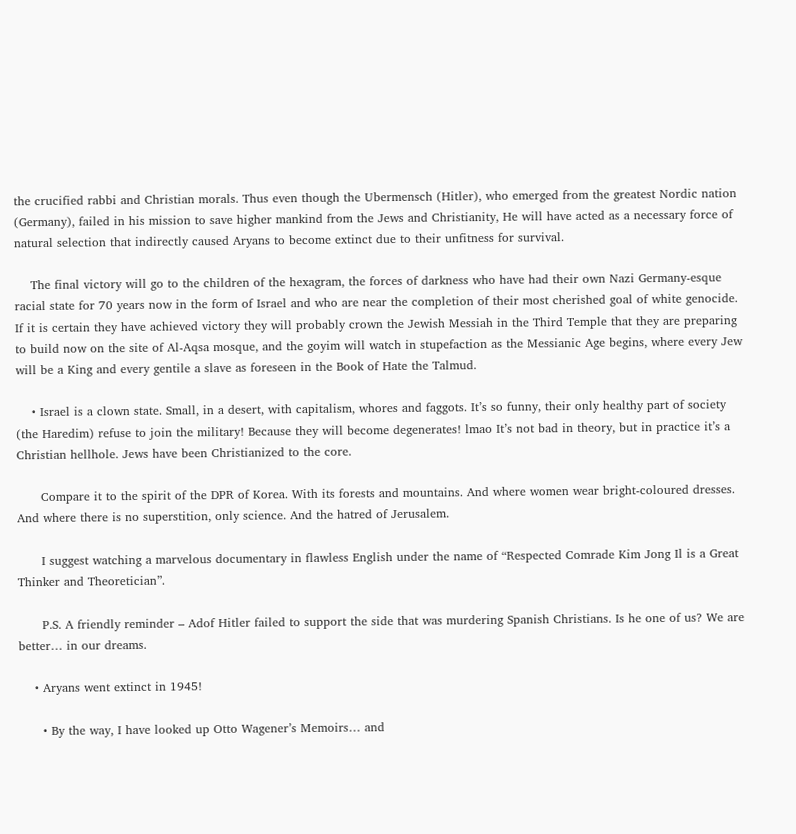the crucified rabbi and Christian morals. Thus even though the Ubermensch (Hitler), who emerged from the greatest Nordic nation (Germany), failed in his mission to save higher mankind from the Jews and Christianity, He will have acted as a necessary force of natural selection that indirectly caused Aryans to become extinct due to their unfitness for survival.

    The final victory will go to the children of the hexagram, the forces of darkness who have had their own Nazi Germany-esque racial state for 70 years now in the form of Israel and who are near the completion of their most cherished goal of white genocide. If it is certain they have achieved victory they will probably crown the Jewish Messiah in the Third Temple that they are preparing to build now on the site of Al-Aqsa mosque, and the goyim will watch in stupefaction as the Messianic Age begins, where every Jew will be a King and every gentile a slave as foreseen in the Book of Hate the Talmud.

    • Israel is a clown state. Small, in a desert, with capitalism, whores and faggots. It’s so funny, their only healthy part of society (the Haredim) refuse to join the military! Because they will become degenerates! lmao It’s not bad in theory, but in practice it’s a Christian hellhole. Jews have been Christianized to the core.

      Compare it to the spirit of the DPR of Korea. With its forests and mountains. And where women wear bright-coloured dresses. And where there is no superstition, only science. And the hatred of Jerusalem.

      I suggest watching a marvelous documentary in flawless English under the name of “Respected Comrade Kim Jong Il is a Great Thinker and Theoretician”.

      P.S. A friendly reminder – Adof Hitler failed to support the side that was murdering Spanish Christians. Is he one of us? We are better… in our dreams.

    • Aryans went extinct in 1945!

      • By the way, I have looked up Otto Wagener’s Memoirs… and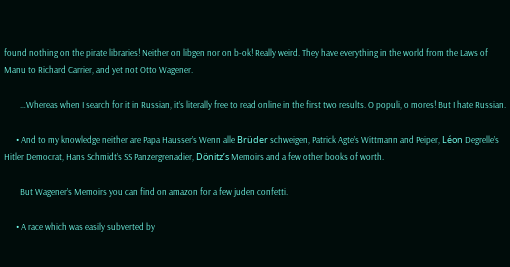found nothing on the pirate libraries! Neither on libgen nor on b-ok! Really weird. They have everything in the world from the Laws of Manu to Richard Carrier, and yet not Otto Wagener.

        …Whereas when I search for it in Russian, it’s literally free to read online in the first two results. O populi, o mores! But I hate Russian.

      • And to my knowledge neither are Papa Hausser’s Wenn alle Brüder schweigen, Patrick Agte’s Wittmann and Peiper, Léon Degrelle’s Hitler Democrat, Hans Schmidt’s SS Panzergrenadier, Dönitz’s Memoirs and a few other books of worth.

        But Wagener’s Memoirs you can find on amazon for a few juden confetti.

      • A race which was easily subverted by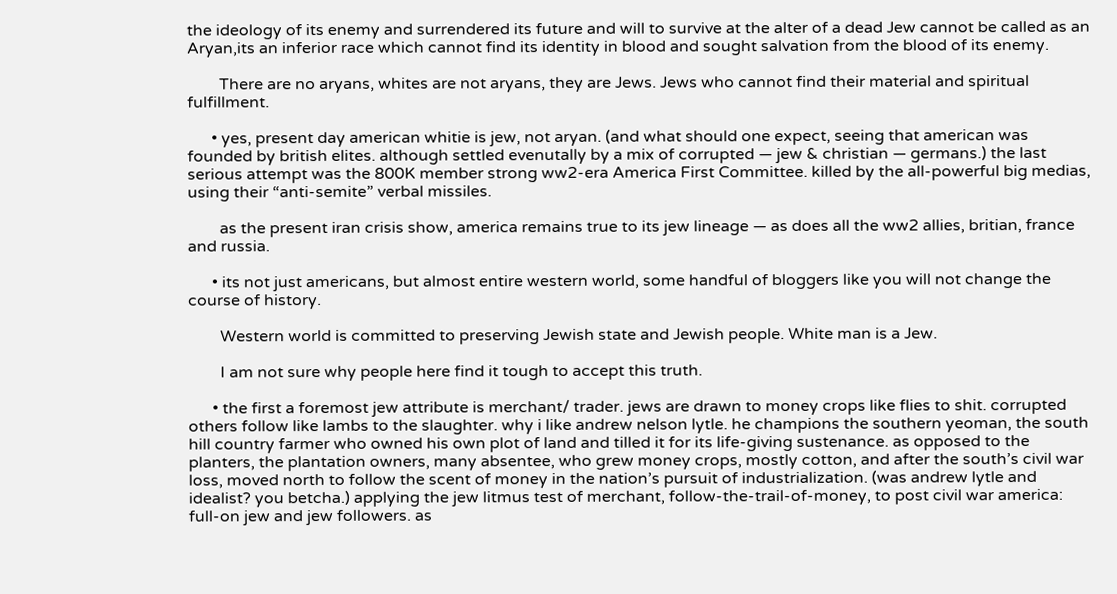the ideology of its enemy and surrendered its future and will to survive at the alter of a dead Jew cannot be called as an Aryan,its an inferior race which cannot find its identity in blood and sought salvation from the blood of its enemy.

        There are no aryans, whites are not aryans, they are Jews. Jews who cannot find their material and spiritual fulfillment.

      • yes, present day american whitie is jew, not aryan. (and what should one expect, seeing that american was founded by british elites. although settled evenutally by a mix of corrupted — jew & christian — germans.) the last serious attempt was the 800K member strong ww2-era America First Committee. killed by the all-powerful big medias, using their “anti-semite” verbal missiles.

        as the present iran crisis show, america remains true to its jew lineage — as does all the ww2 allies, britian, france and russia.

      • its not just americans, but almost entire western world, some handful of bloggers like you will not change the course of history.

        Western world is committed to preserving Jewish state and Jewish people. White man is a Jew.

        I am not sure why people here find it tough to accept this truth.

      • the first a foremost jew attribute is merchant/ trader. jews are drawn to money crops like flies to shit. corrupted others follow like lambs to the slaughter. why i like andrew nelson lytle. he champions the southern yeoman, the south hill country farmer who owned his own plot of land and tilled it for its life-giving sustenance. as opposed to the planters, the plantation owners, many absentee, who grew money crops, mostly cotton, and after the south’s civil war loss, moved north to follow the scent of money in the nation’s pursuit of industrialization. (was andrew lytle and idealist? you betcha.) applying the jew litmus test of merchant, follow-the-trail-of-money, to post civil war america: full-on jew and jew followers. as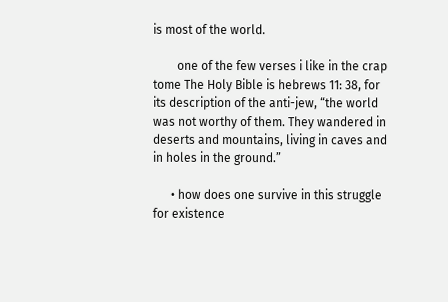is most of the world.

        one of the few verses i like in the crap tome The Holy Bible is hebrews 11: 38, for its description of the anti-jew, “the world was not worthy of them. They wandered in deserts and mountains, living in caves and in holes in the ground.”

      • how does one survive in this struggle for existence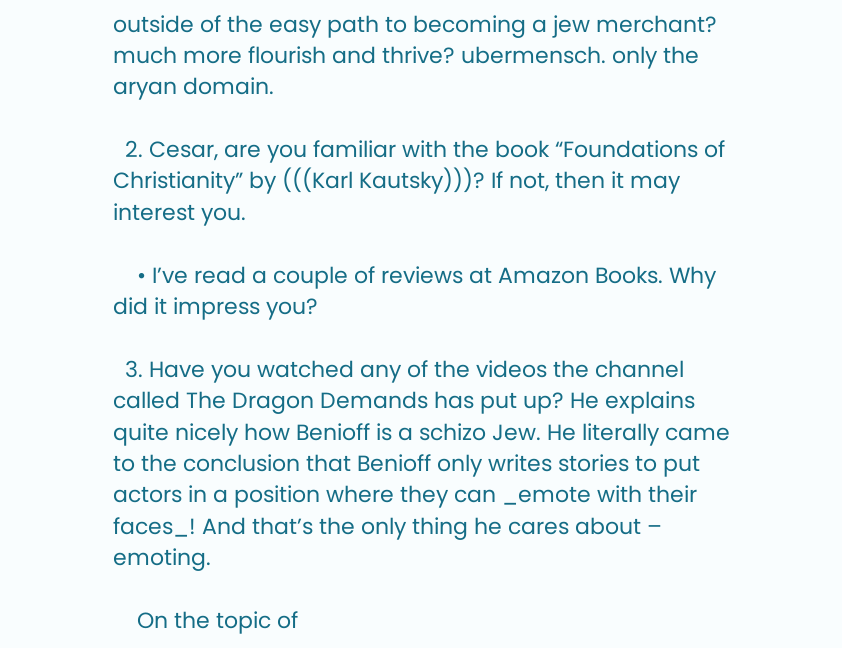outside of the easy path to becoming a jew merchant? much more flourish and thrive? ubermensch. only the aryan domain.

  2. Cesar, are you familiar with the book “Foundations of Christianity” by (((Karl Kautsky)))? If not, then it may interest you.

    • I’ve read a couple of reviews at Amazon Books. Why did it impress you?

  3. Have you watched any of the videos the channel called The Dragon Demands has put up? He explains quite nicely how Benioff is a schizo Jew. He literally came to the conclusion that Benioff only writes stories to put actors in a position where they can _emote with their faces_! And that’s the only thing he cares about – emoting.

    On the topic of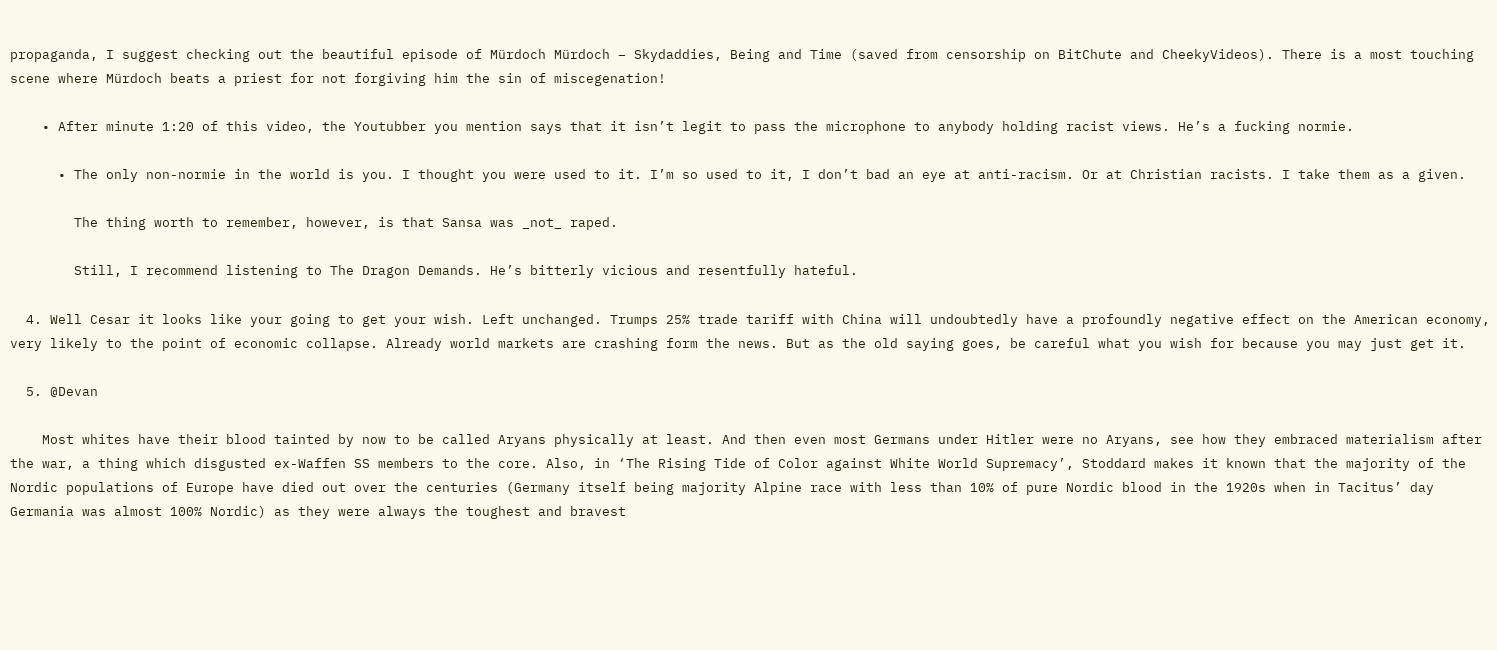propaganda, I suggest checking out the beautiful episode of Mürdoch Mürdoch – Skydaddies, Being and Time (saved from censorship on BitChute and CheekyVideos). There is a most touching scene where Mürdoch beats a priest for not forgiving him the sin of miscegenation!

    • After minute 1:20 of this video, the Youtubber you mention says that it isn’t legit to pass the microphone to anybody holding racist views. He’s a fucking normie.

      • The only non-normie in the world is you. I thought you were used to it. I’m so used to it, I don’t bad an eye at anti-racism. Or at Christian racists. I take them as a given.

        The thing worth to remember, however, is that Sansa was _not_ raped.

        Still, I recommend listening to The Dragon Demands. He’s bitterly vicious and resentfully hateful.

  4. Well Cesar it looks like your going to get your wish. Left unchanged. Trumps 25% trade tariff with China will undoubtedly have a profoundly negative effect on the American economy, very likely to the point of economic collapse. Already world markets are crashing form the news. But as the old saying goes, be careful what you wish for because you may just get it.

  5. @Devan

    Most whites have their blood tainted by now to be called Aryans physically at least. And then even most Germans under Hitler were no Aryans, see how they embraced materialism after the war, a thing which disgusted ex-Waffen SS members to the core. Also, in ‘The Rising Tide of Color against White World Supremacy’, Stoddard makes it known that the majority of the Nordic populations of Europe have died out over the centuries (Germany itself being majority Alpine race with less than 10% of pure Nordic blood in the 1920s when in Tacitus’ day Germania was almost 100% Nordic) as they were always the toughest and bravest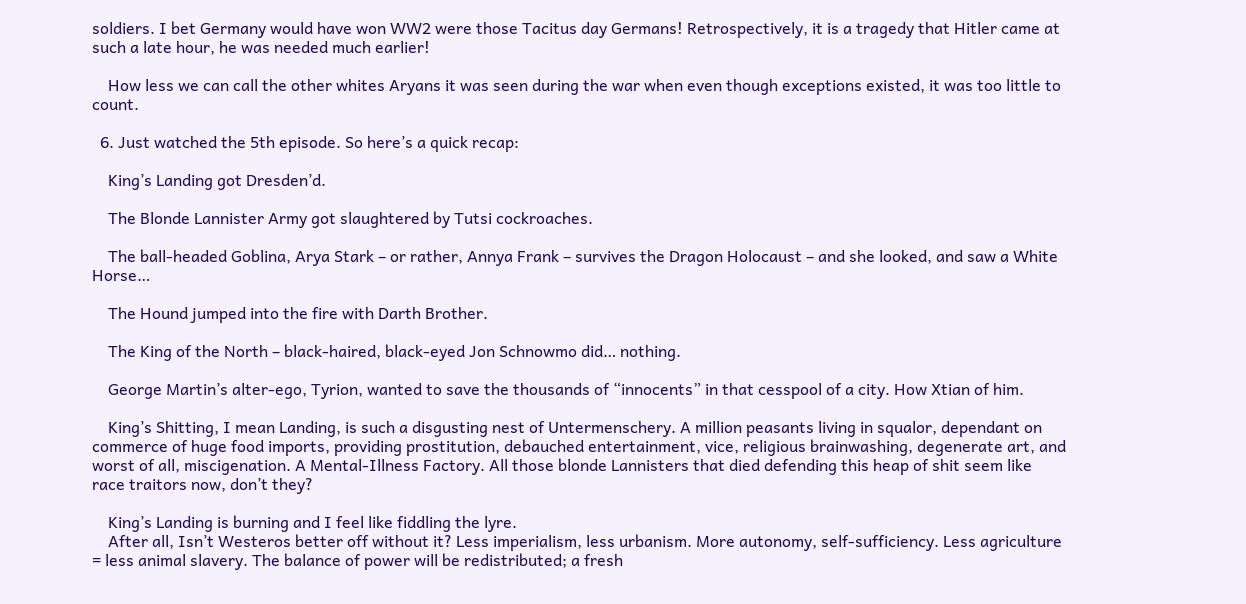soldiers. I bet Germany would have won WW2 were those Tacitus day Germans! Retrospectively, it is a tragedy that Hitler came at such a late hour, he was needed much earlier!

    How less we can call the other whites Aryans it was seen during the war when even though exceptions existed, it was too little to count.

  6. Just watched the 5th episode. So here’s a quick recap:

    King’s Landing got Dresden’d.

    The Blonde Lannister Army got slaughtered by Tutsi cockroaches.

    The ball-headed Goblina, Arya Stark – or rather, Annya Frank – survives the Dragon Holocaust – and she looked, and saw a White Horse…

    The Hound jumped into the fire with Darth Brother.

    The King of the North – black-haired, black-eyed Jon Schnowmo did… nothing.

    George Martin’s alter-ego, Tyrion, wanted to save the thousands of “innocents” in that cesspool of a city. How Xtian of him.

    King’s Shitting, I mean Landing, is such a disgusting nest of Untermenschery. A million peasants living in squalor, dependant on commerce of huge food imports, providing prostitution, debauched entertainment, vice, religious brainwashing, degenerate art, and worst of all, miscigenation. A Mental-Illness Factory. All those blonde Lannisters that died defending this heap of shit seem like race traitors now, don’t they?

    King’s Landing is burning and I feel like fiddling the lyre.
    After all, Isn’t Westeros better off without it? Less imperialism, less urbanism. More autonomy, self-sufficiency. Less agriculture = less animal slavery. The balance of power will be redistributed; a fresh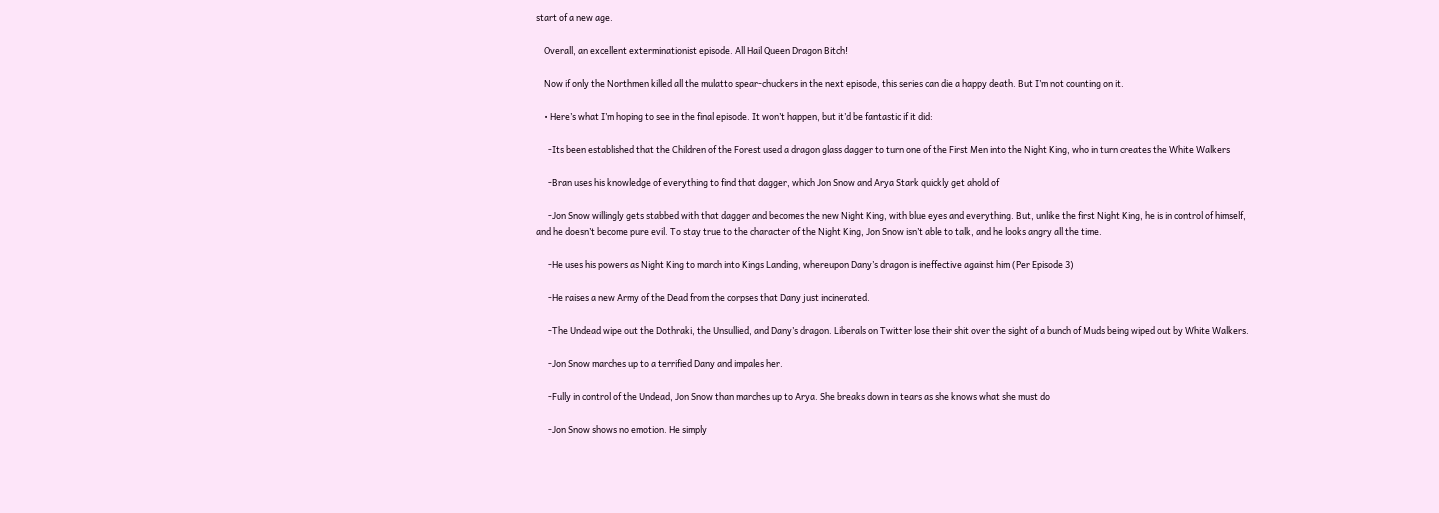start of a new age.

    Overall, an excellent exterminationist episode. All Hail Queen Dragon Bitch!

    Now if only the Northmen killed all the mulatto spear-chuckers in the next episode, this series can die a happy death. But I’m not counting on it.

    • Here’s what I’m hoping to see in the final episode. It won’t happen, but it’d be fantastic if it did:

      -Its been established that the Children of the Forest used a dragon glass dagger to turn one of the First Men into the Night King, who in turn creates the White Walkers

      -Bran uses his knowledge of everything to find that dagger, which Jon Snow and Arya Stark quickly get ahold of

      -Jon Snow willingly gets stabbed with that dagger and becomes the new Night King, with blue eyes and everything. But, unlike the first Night King, he is in control of himself, and he doesn’t become pure evil. To stay true to the character of the Night King, Jon Snow isn’t able to talk, and he looks angry all the time.

      -He uses his powers as Night King to march into Kings Landing, whereupon Dany’s dragon is ineffective against him (Per Episode 3)

      -He raises a new Army of the Dead from the corpses that Dany just incinerated.

      -The Undead wipe out the Dothraki, the Unsullied, and Dany’s dragon. Liberals on Twitter lose their shit over the sight of a bunch of Muds being wiped out by White Walkers.

      -Jon Snow marches up to a terrified Dany and impales her.

      -Fully in control of the Undead, Jon Snow than marches up to Arya. She breaks down in tears as she knows what she must do

      -Jon Snow shows no emotion. He simply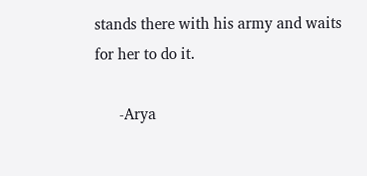stands there with his army and waits for her to do it.

      -Arya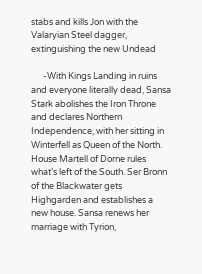stabs and kills Jon with the Valaryian Steel dagger, extinguishing the new Undead

      -With Kings Landing in ruins and everyone literally dead, Sansa Stark abolishes the Iron Throne and declares Northern Independence, with her sitting in Winterfell as Queen of the North. House Martell of Dorne rules what’s left of the South. Ser Bronn of the Blackwater gets Highgarden and establishes a new house. Sansa renews her marriage with Tyrion,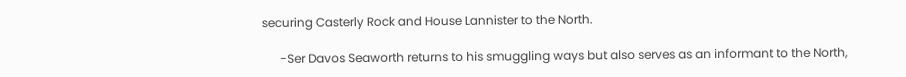securing Casterly Rock and House Lannister to the North.

      -Ser Davos Seaworth returns to his smuggling ways but also serves as an informant to the North,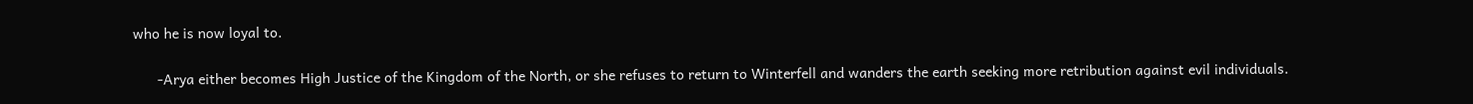who he is now loyal to.

      -Arya either becomes High Justice of the Kingdom of the North, or she refuses to return to Winterfell and wanders the earth seeking more retribution against evil individuals.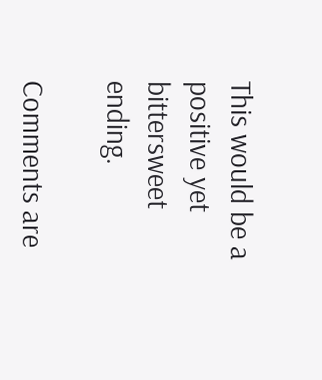This would be a positive yet bittersweet ending.

Comments are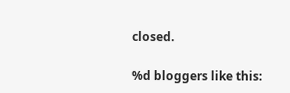closed.

%d bloggers like this: